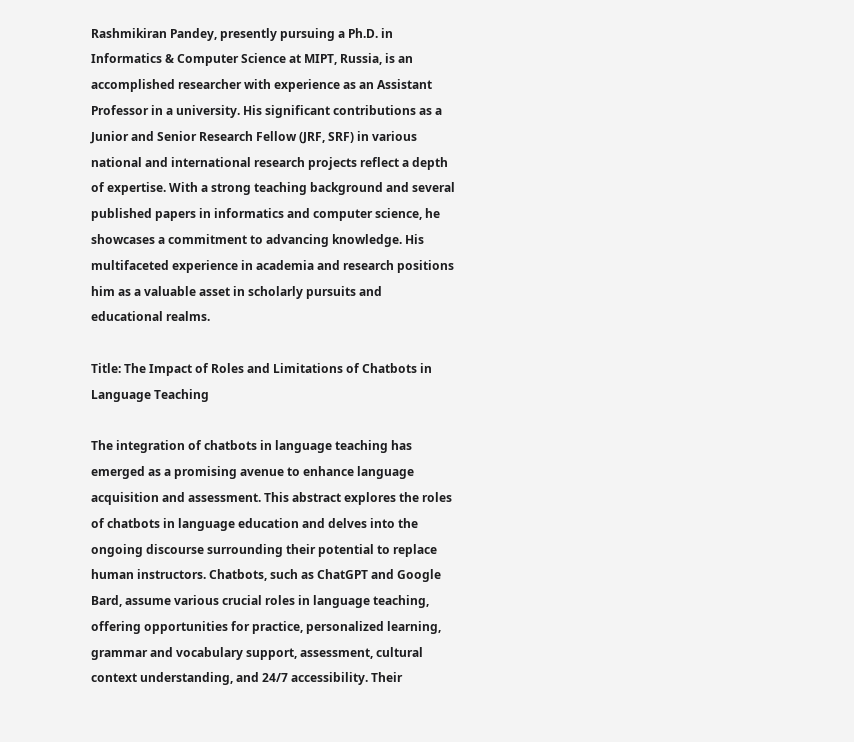Rashmikiran Pandey, presently pursuing a Ph.D. in Informatics & Computer Science at MIPT, Russia, is an accomplished researcher with experience as an Assistant Professor in a university. His significant contributions as a Junior and Senior Research Fellow (JRF, SRF) in various national and international research projects reflect a depth of expertise. With a strong teaching background and several published papers in informatics and computer science, he showcases a commitment to advancing knowledge. His multifaceted experience in academia and research positions him as a valuable asset in scholarly pursuits and educational realms.

Title: The Impact of Roles and Limitations of Chatbots in Language Teaching

The integration of chatbots in language teaching has emerged as a promising avenue to enhance language acquisition and assessment. This abstract explores the roles of chatbots in language education and delves into the ongoing discourse surrounding their potential to replace human instructors. Chatbots, such as ChatGPT and Google Bard, assume various crucial roles in language teaching, offering opportunities for practice, personalized learning, grammar and vocabulary support, assessment, cultural context understanding, and 24/7 accessibility. Their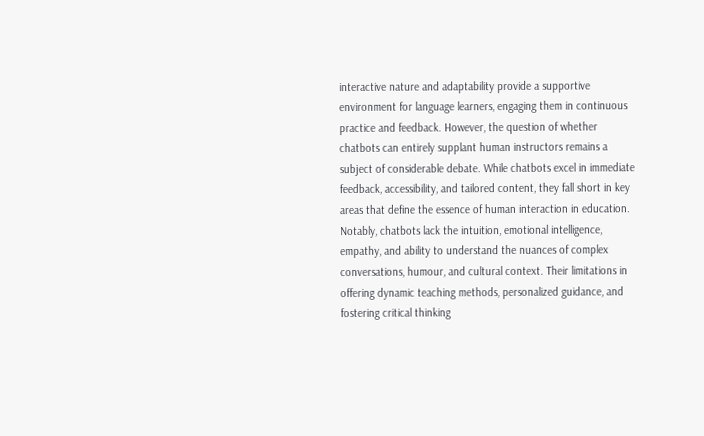interactive nature and adaptability provide a supportive environment for language learners, engaging them in continuous practice and feedback. However, the question of whether chatbots can entirely supplant human instructors remains a subject of considerable debate. While chatbots excel in immediate feedback, accessibility, and tailored content, they fall short in key areas that define the essence of human interaction in education. Notably, chatbots lack the intuition, emotional intelligence, empathy, and ability to understand the nuances of complex conversations, humour, and cultural context. Their limitations in offering dynamic teaching methods, personalized guidance, and fostering critical thinking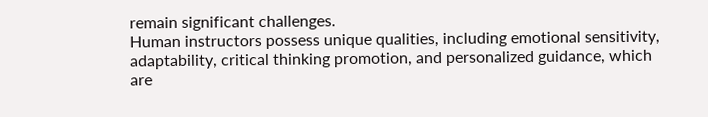remain significant challenges.
Human instructors possess unique qualities, including emotional sensitivity, adaptability, critical thinking promotion, and personalized guidance, which are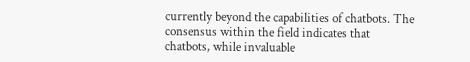currently beyond the capabilities of chatbots. The consensus within the field indicates that chatbots, while invaluable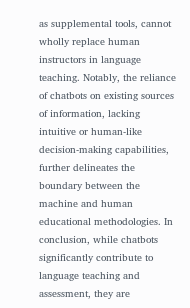as supplemental tools, cannot wholly replace human instructors in language teaching. Notably, the reliance of chatbots on existing sources of information, lacking intuitive or human-like decision-making capabilities, further delineates the boundary between the machine and human educational methodologies. In conclusion, while chatbots significantly contribute to language teaching and assessment, they are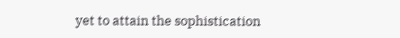yet to attain the sophistication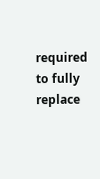required to fully replace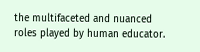the multifaceted and nuanced roles played by human educator.